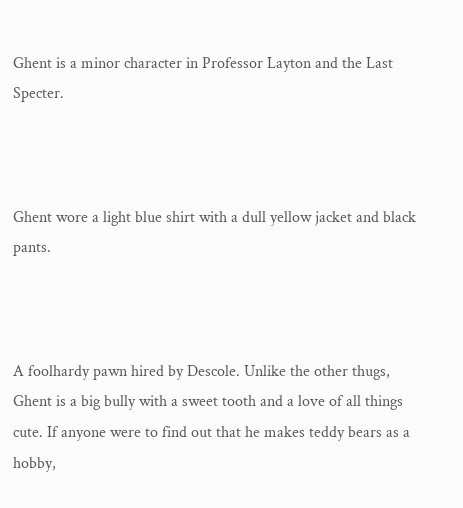Ghent is a minor character in Professor Layton and the Last Specter.



Ghent wore a light blue shirt with a dull yellow jacket and black pants.



A foolhardy pawn hired by Descole. Unlike the other thugs, Ghent is a big bully with a sweet tooth and a love of all things cute. If anyone were to find out that he makes teddy bears as a hobby,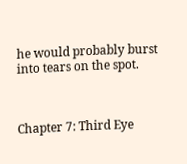he would probably burst into tears on the spot.



Chapter 7: Third Eye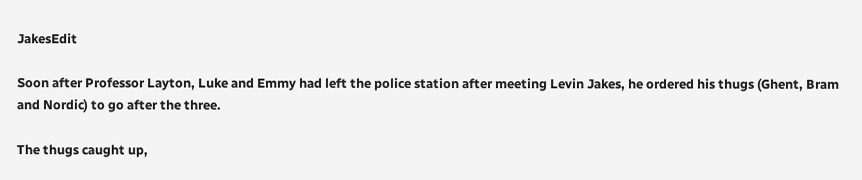JakesEdit

Soon after Professor Layton, Luke and Emmy had left the police station after meeting Levin Jakes, he ordered his thugs (Ghent, Bram and Nordic) to go after the three.

The thugs caught up,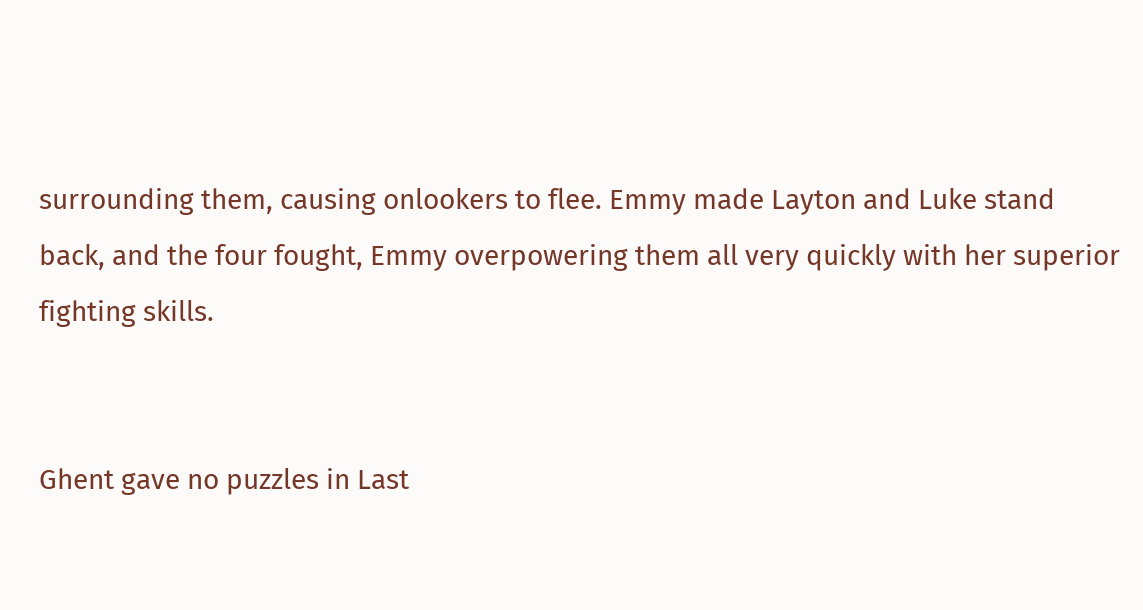surrounding them, causing onlookers to flee. Emmy made Layton and Luke stand back, and the four fought, Emmy overpowering them all very quickly with her superior fighting skills.


Ghent gave no puzzles in Last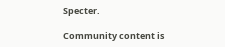Specter.

Community content is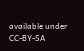available under CC-BY-SA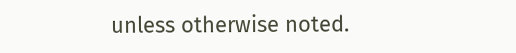unless otherwise noted.